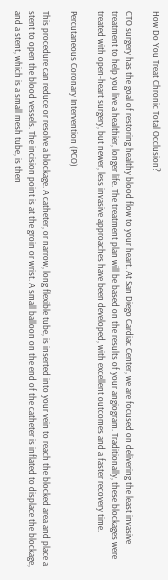How Do You Treat Chronic Total Occlusion?

CTO surgery has the goal of restoring healthy blood flow to your heart. At San Diego Cardiac Center, we are focused on delivering the least invasive treatment to help you live a healthier, longer life. The treatment plan will be based on the results of your angiogram. Traditionally, these blockages were treated with open-heart surgery, but newer, less invasive approaches have been developed, with excellent outcomes and a faster recovery time.

Percutaneous Coronary Intervention (PCO)

This procedure can reduce or resolve a blockage. A catheter, or narrow, long flexible tube, is inserted into your vein to reach the blocked area and place a stent to open the blood vessels. The incision point is at the groin or wrist. A small balloon on the end of the catheter is inflated to displace the blockage, and a stent, which is a small mesh tube, is then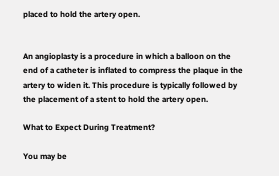placed to hold the artery open.


An angioplasty is a procedure in which a balloon on the end of a catheter is inflated to compress the plaque in the artery to widen it. This procedure is typically followed by the placement of a stent to hold the artery open.

What to Expect During Treatment?

You may be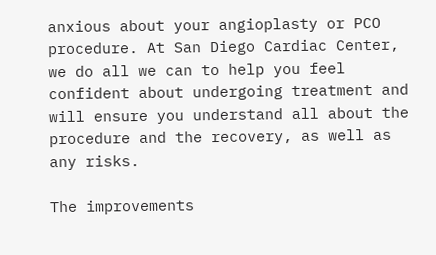anxious about your angioplasty or PCO procedure. At San Diego Cardiac Center, we do all we can to help you feel confident about undergoing treatment and will ensure you understand all about the procedure and the recovery, as well as any risks.

The improvements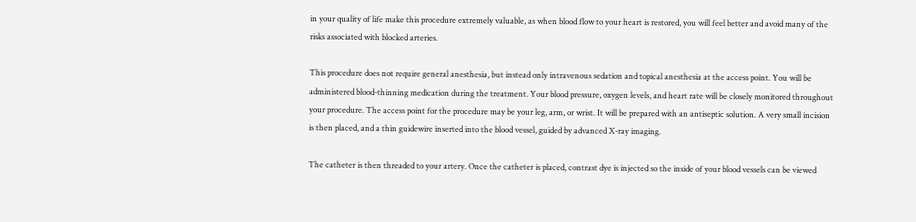in your quality of life make this procedure extremely valuable, as when blood flow to your heart is restored, you will feel better and avoid many of the risks associated with blocked arteries.

This procedure does not require general anesthesia, but instead only intravenous sedation and topical anesthesia at the access point. You will be administered blood-thinning medication during the treatment. Your blood pressure, oxygen levels, and heart rate will be closely monitored throughout your procedure. The access point for the procedure may be your leg, arm, or wrist. It will be prepared with an antiseptic solution. A very small incision is then placed, and a thin guidewire inserted into the blood vessel, guided by advanced X-ray imaging.

The catheter is then threaded to your artery. Once the catheter is placed, contrast dye is injected so the inside of your blood vessels can be viewed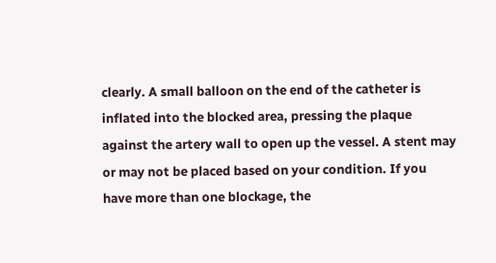clearly. A small balloon on the end of the catheter is inflated into the blocked area, pressing the plaque against the artery wall to open up the vessel. A stent may or may not be placed based on your condition. If you have more than one blockage, the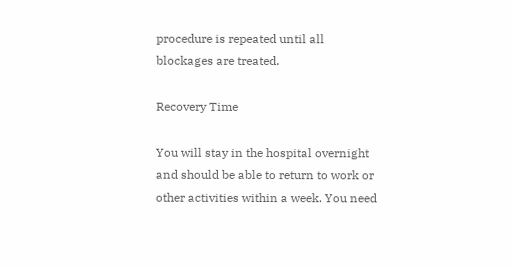procedure is repeated until all blockages are treated.

Recovery Time

You will stay in the hospital overnight and should be able to return to work or other activities within a week. You need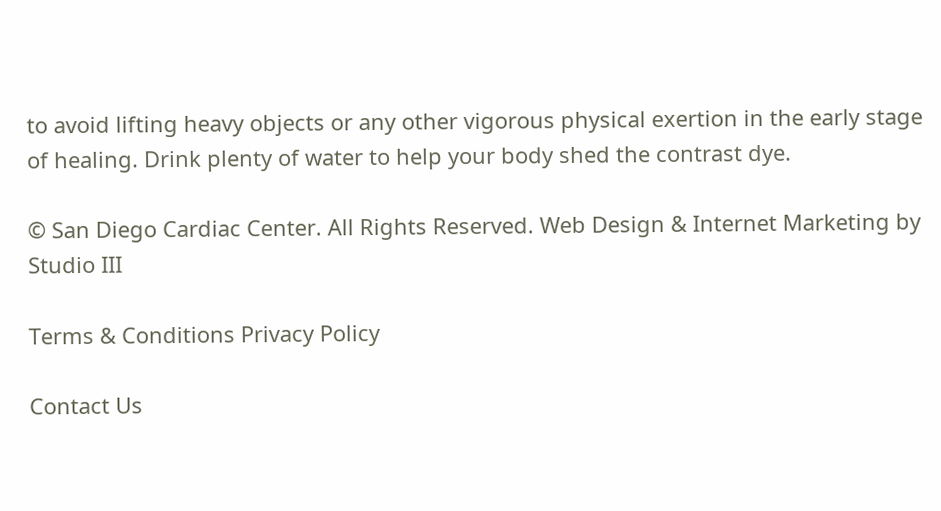to avoid lifting heavy objects or any other vigorous physical exertion in the early stage of healing. Drink plenty of water to help your body shed the contrast dye.

© San Diego Cardiac Center. All Rights Reserved. Web Design & Internet Marketing by Studio III

Terms & Conditions Privacy Policy

Contact Us